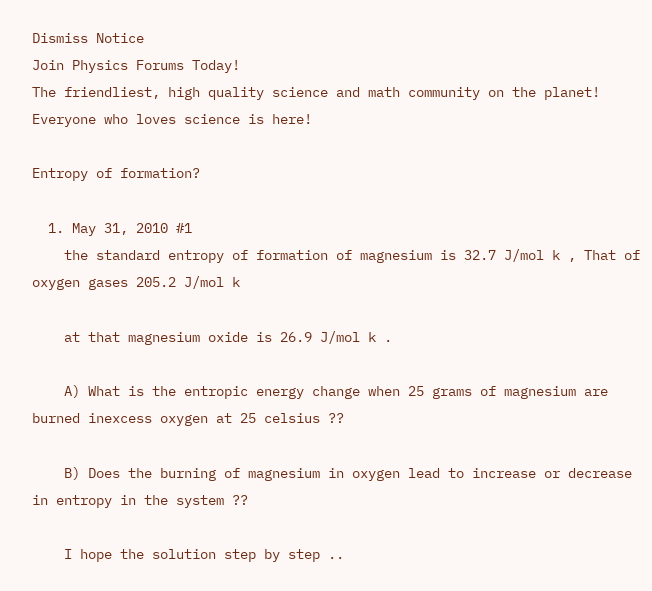Dismiss Notice
Join Physics Forums Today!
The friendliest, high quality science and math community on the planet! Everyone who loves science is here!

Entropy of formation?

  1. May 31, 2010 #1
    the standard entropy of formation of magnesium is 32.7 J/mol k , That of oxygen gases 205.2 J/mol k

    at that magnesium oxide is 26.9 J/mol k .

    A) What is the entropic energy change when 25 grams of magnesium are burned inexcess oxygen at 25 celsius ??

    B) Does the burning of magnesium in oxygen lead to increase or decrease in entropy in the system ??

    I hope the solution step by step ..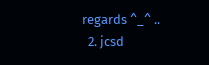regards ^_^ ..
  2. jcsd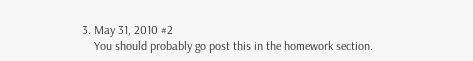3. May 31, 2010 #2
    You should probably go post this in the homework section.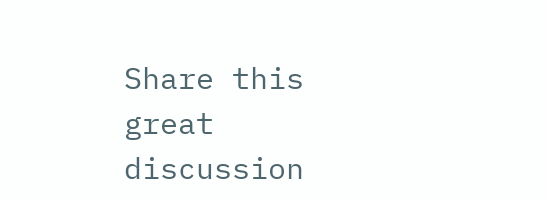Share this great discussion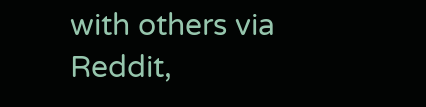with others via Reddit,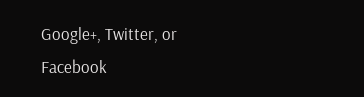Google+, Twitter, or Facebook